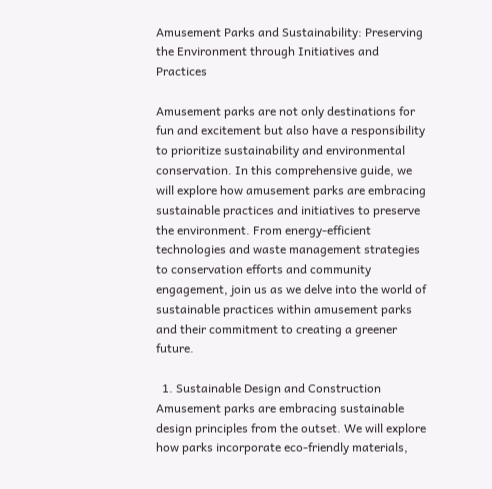Amusement Parks and Sustainability: Preserving the Environment through Initiatives and Practices

Amusement parks are not only destinations for fun and excitement but also have a responsibility to prioritize sustainability and environmental conservation. In this comprehensive guide, we will explore how amusement parks are embracing sustainable practices and initiatives to preserve the environment. From energy-efficient technologies and waste management strategies to conservation efforts and community engagement, join us as we delve into the world of sustainable practices within amusement parks and their commitment to creating a greener future.

  1. Sustainable Design and Construction Amusement parks are embracing sustainable design principles from the outset. We will explore how parks incorporate eco-friendly materials,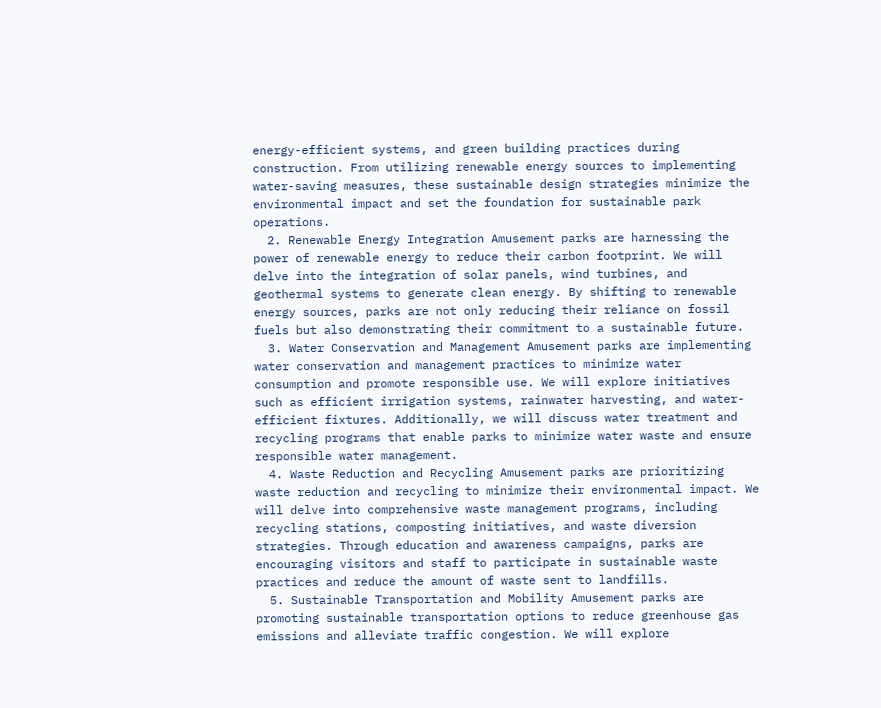energy-efficient systems, and green building practices during construction. From utilizing renewable energy sources to implementing water-saving measures, these sustainable design strategies minimize the environmental impact and set the foundation for sustainable park operations.
  2. Renewable Energy Integration Amusement parks are harnessing the power of renewable energy to reduce their carbon footprint. We will delve into the integration of solar panels, wind turbines, and geothermal systems to generate clean energy. By shifting to renewable energy sources, parks are not only reducing their reliance on fossil fuels but also demonstrating their commitment to a sustainable future.
  3. Water Conservation and Management Amusement parks are implementing water conservation and management practices to minimize water consumption and promote responsible use. We will explore initiatives such as efficient irrigation systems, rainwater harvesting, and water-efficient fixtures. Additionally, we will discuss water treatment and recycling programs that enable parks to minimize water waste and ensure responsible water management.
  4. Waste Reduction and Recycling Amusement parks are prioritizing waste reduction and recycling to minimize their environmental impact. We will delve into comprehensive waste management programs, including recycling stations, composting initiatives, and waste diversion strategies. Through education and awareness campaigns, parks are encouraging visitors and staff to participate in sustainable waste practices and reduce the amount of waste sent to landfills.
  5. Sustainable Transportation and Mobility Amusement parks are promoting sustainable transportation options to reduce greenhouse gas emissions and alleviate traffic congestion. We will explore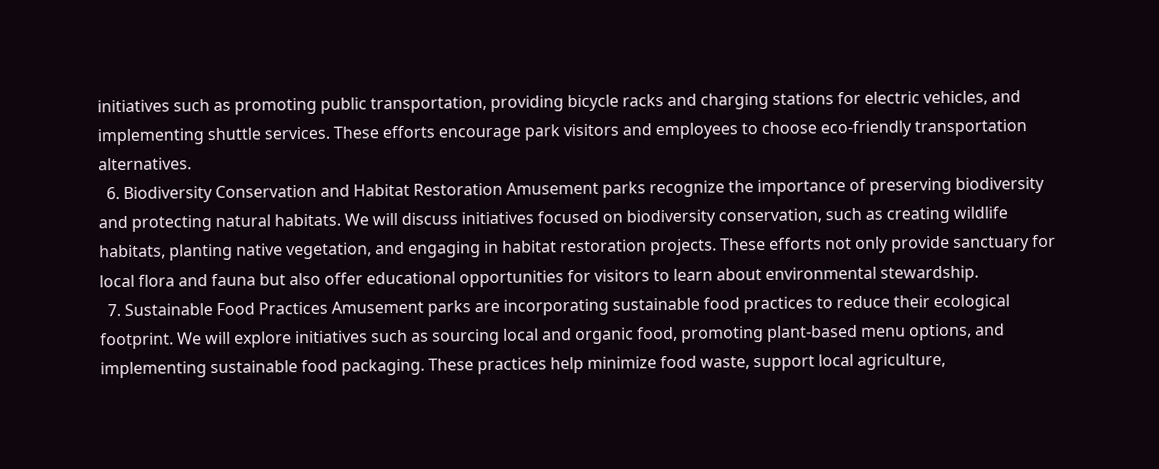initiatives such as promoting public transportation, providing bicycle racks and charging stations for electric vehicles, and implementing shuttle services. These efforts encourage park visitors and employees to choose eco-friendly transportation alternatives.
  6. Biodiversity Conservation and Habitat Restoration Amusement parks recognize the importance of preserving biodiversity and protecting natural habitats. We will discuss initiatives focused on biodiversity conservation, such as creating wildlife habitats, planting native vegetation, and engaging in habitat restoration projects. These efforts not only provide sanctuary for local flora and fauna but also offer educational opportunities for visitors to learn about environmental stewardship.
  7. Sustainable Food Practices Amusement parks are incorporating sustainable food practices to reduce their ecological footprint. We will explore initiatives such as sourcing local and organic food, promoting plant-based menu options, and implementing sustainable food packaging. These practices help minimize food waste, support local agriculture,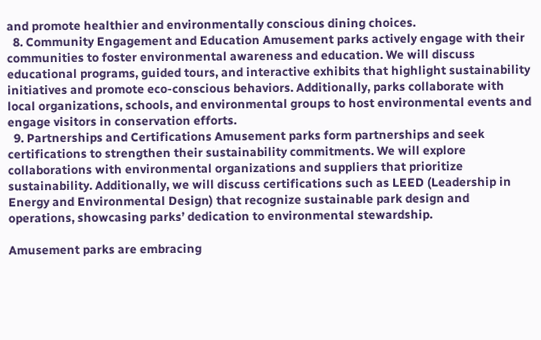and promote healthier and environmentally conscious dining choices.
  8. Community Engagement and Education Amusement parks actively engage with their communities to foster environmental awareness and education. We will discuss educational programs, guided tours, and interactive exhibits that highlight sustainability initiatives and promote eco-conscious behaviors. Additionally, parks collaborate with local organizations, schools, and environmental groups to host environmental events and engage visitors in conservation efforts.
  9. Partnerships and Certifications Amusement parks form partnerships and seek certifications to strengthen their sustainability commitments. We will explore collaborations with environmental organizations and suppliers that prioritize sustainability. Additionally, we will discuss certifications such as LEED (Leadership in Energy and Environmental Design) that recognize sustainable park design and operations, showcasing parks’ dedication to environmental stewardship.

Amusement parks are embracing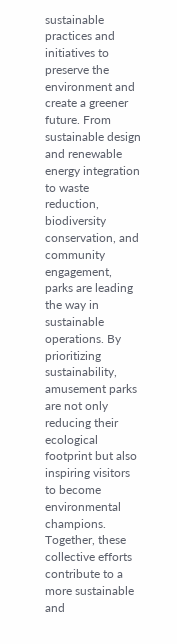sustainable practices and initiatives to preserve the environment and create a greener future. From sustainable design and renewable energy integration to waste reduction, biodiversity conservation, and community engagement, parks are leading the way in sustainable operations. By prioritizing sustainability, amusement parks are not only reducing their ecological footprint but also inspiring visitors to become environmental champions. Together, these collective efforts contribute to a more sustainable and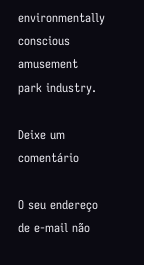environmentally conscious amusement park industry.

Deixe um comentário

O seu endereço de e-mail não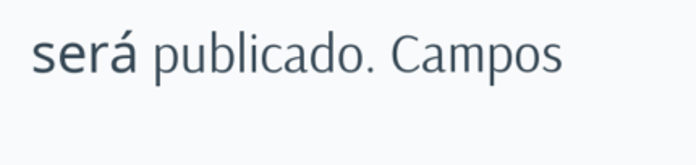será publicado. Campos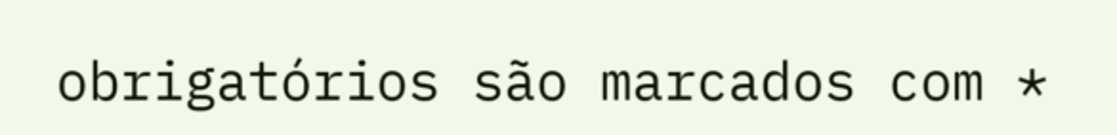obrigatórios são marcados com *